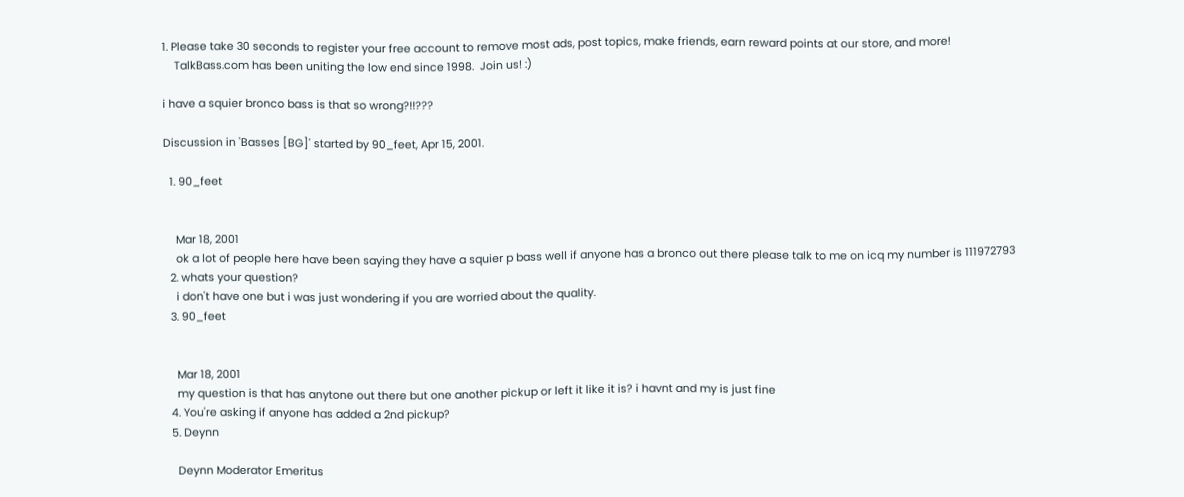1. Please take 30 seconds to register your free account to remove most ads, post topics, make friends, earn reward points at our store, and more!
    TalkBass.com has been uniting the low end since 1998.  Join us! :)

i have a squier bronco bass is that so wrong?!!???

Discussion in 'Basses [BG]' started by 90_feet, Apr 15, 2001.

  1. 90_feet


    Mar 18, 2001
    ok a lot of people here have been saying they have a squier p bass well if anyone has a bronco out there please talk to me on icq my number is 111972793
  2. whats your question?
    i don't have one but i was just wondering if you are worried about the quality.
  3. 90_feet


    Mar 18, 2001
    my question is that has anytone out there but one another pickup or left it like it is? i havnt and my is just fine
  4. You're asking if anyone has added a 2nd pickup?
  5. Deynn

    Deynn Moderator Emeritus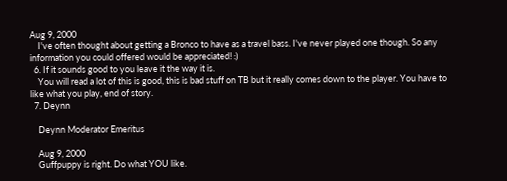Aug 9, 2000
    I've often thought about getting a Bronco to have as a travel bass. I've never played one though. So any information you could offered would be appreciated! :)
  6. If it sounds good to you leave it the way it is.
    You will read a lot of this is good, this is bad stuff on TB but it really comes down to the player. You have to like what you play, end of story.
  7. Deynn

    Deynn Moderator Emeritus

    Aug 9, 2000
    Guffpuppy is right. Do what YOU like.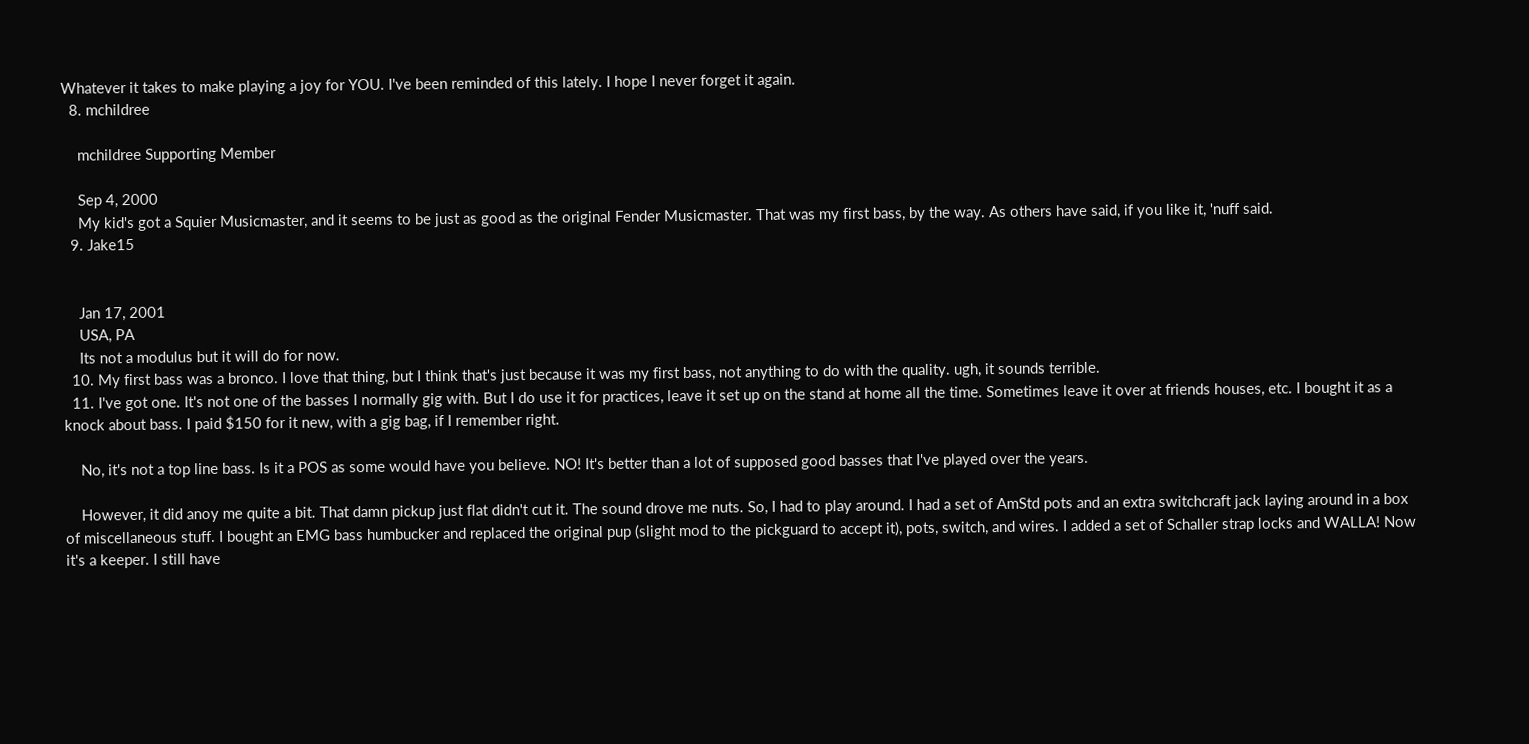Whatever it takes to make playing a joy for YOU. I've been reminded of this lately. I hope I never forget it again.
  8. mchildree

    mchildree Supporting Member

    Sep 4, 2000
    My kid's got a Squier Musicmaster, and it seems to be just as good as the original Fender Musicmaster. That was my first bass, by the way. As others have said, if you like it, 'nuff said.
  9. Jake15


    Jan 17, 2001
    USA, PA
    Its not a modulus but it will do for now.
  10. My first bass was a bronco. I love that thing, but I think that's just because it was my first bass, not anything to do with the quality. ugh, it sounds terrible.
  11. I've got one. It's not one of the basses I normally gig with. But I do use it for practices, leave it set up on the stand at home all the time. Sometimes leave it over at friends houses, etc. I bought it as a knock about bass. I paid $150 for it new, with a gig bag, if I remember right.

    No, it's not a top line bass. Is it a POS as some would have you believe. NO! It's better than a lot of supposed good basses that I've played over the years.

    However, it did anoy me quite a bit. That damn pickup just flat didn't cut it. The sound drove me nuts. So, I had to play around. I had a set of AmStd pots and an extra switchcraft jack laying around in a box of miscellaneous stuff. I bought an EMG bass humbucker and replaced the original pup (slight mod to the pickguard to accept it), pots, switch, and wires. I added a set of Schaller strap locks and WALLA! Now it's a keeper. I still have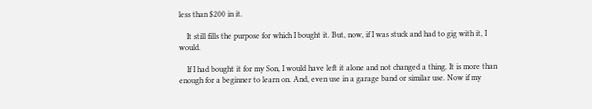less than $200 in it.

    It still fills the purpose for which I bought it. But, now, if I was stuck and had to gig with it, I would.

    If I had bought it for my Son, I would have left it alone and not changed a thing. It is more than enough for a beginner to learn on. And, even use in a garage band or similar use. Now if my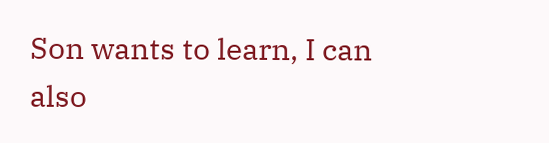Son wants to learn, I can also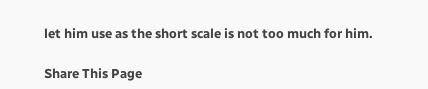let him use as the short scale is not too much for him.

Share This Page